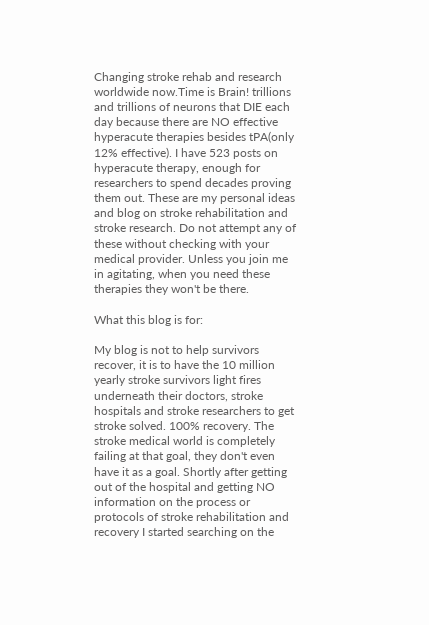Changing stroke rehab and research worldwide now.Time is Brain! trillions and trillions of neurons that DIE each day because there are NO effective hyperacute therapies besides tPA(only 12% effective). I have 523 posts on hyperacute therapy, enough for researchers to spend decades proving them out. These are my personal ideas and blog on stroke rehabilitation and stroke research. Do not attempt any of these without checking with your medical provider. Unless you join me in agitating, when you need these therapies they won't be there.

What this blog is for:

My blog is not to help survivors recover, it is to have the 10 million yearly stroke survivors light fires underneath their doctors, stroke hospitals and stroke researchers to get stroke solved. 100% recovery. The stroke medical world is completely failing at that goal, they don't even have it as a goal. Shortly after getting out of the hospital and getting NO information on the process or protocols of stroke rehabilitation and recovery I started searching on the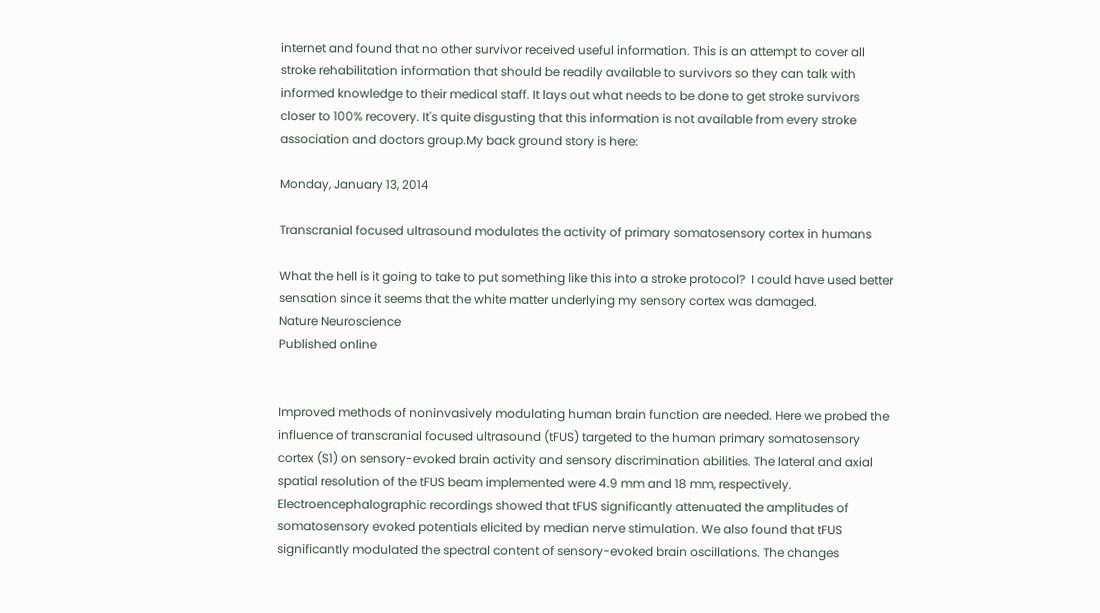internet and found that no other survivor received useful information. This is an attempt to cover all stroke rehabilitation information that should be readily available to survivors so they can talk with informed knowledge to their medical staff. It lays out what needs to be done to get stroke survivors closer to 100% recovery. It's quite disgusting that this information is not available from every stroke association and doctors group.My back ground story is here:

Monday, January 13, 2014

Transcranial focused ultrasound modulates the activity of primary somatosensory cortex in humans

What the hell is it going to take to put something like this into a stroke protocol?  I could have used better sensation since it seems that the white matter underlying my sensory cortex was damaged.
Nature Neuroscience
Published online


Improved methods of noninvasively modulating human brain function are needed. Here we probed the influence of transcranial focused ultrasound (tFUS) targeted to the human primary somatosensory cortex (S1) on sensory-evoked brain activity and sensory discrimination abilities. The lateral and axial spatial resolution of the tFUS beam implemented were 4.9 mm and 18 mm, respectively. Electroencephalographic recordings showed that tFUS significantly attenuated the amplitudes of somatosensory evoked potentials elicited by median nerve stimulation. We also found that tFUS significantly modulated the spectral content of sensory-evoked brain oscillations. The changes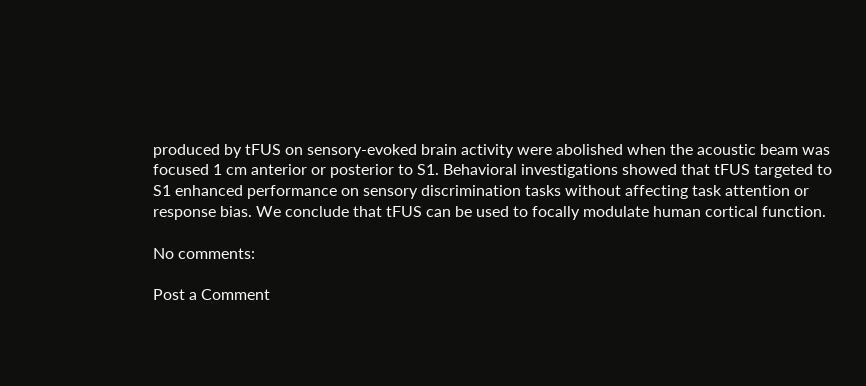produced by tFUS on sensory-evoked brain activity were abolished when the acoustic beam was focused 1 cm anterior or posterior to S1. Behavioral investigations showed that tFUS targeted to S1 enhanced performance on sensory discrimination tasks without affecting task attention or response bias. We conclude that tFUS can be used to focally modulate human cortical function.

No comments:

Post a Comment